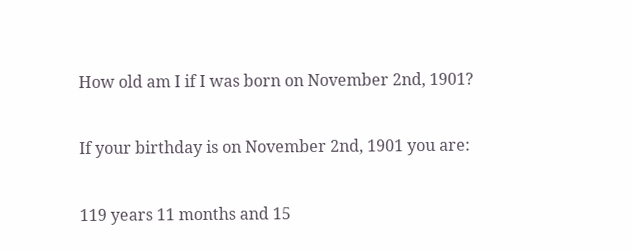How old am I if I was born on November 2nd, 1901?

If your birthday is on November 2nd, 1901 you are:

119 years 11 months and 15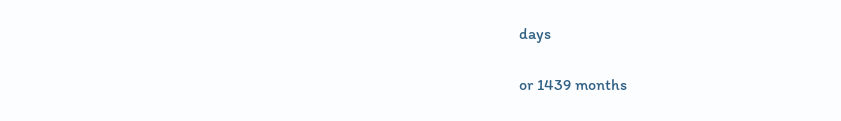days

or 1439 months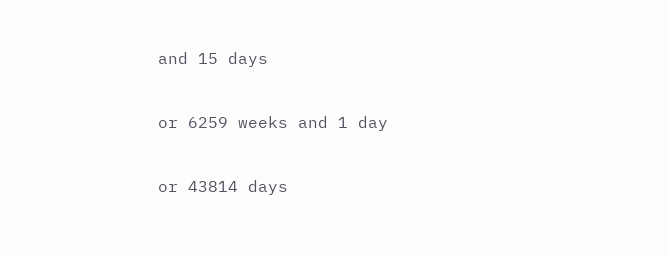and 15 days

or 6259 weeks and 1 day

or 43814 days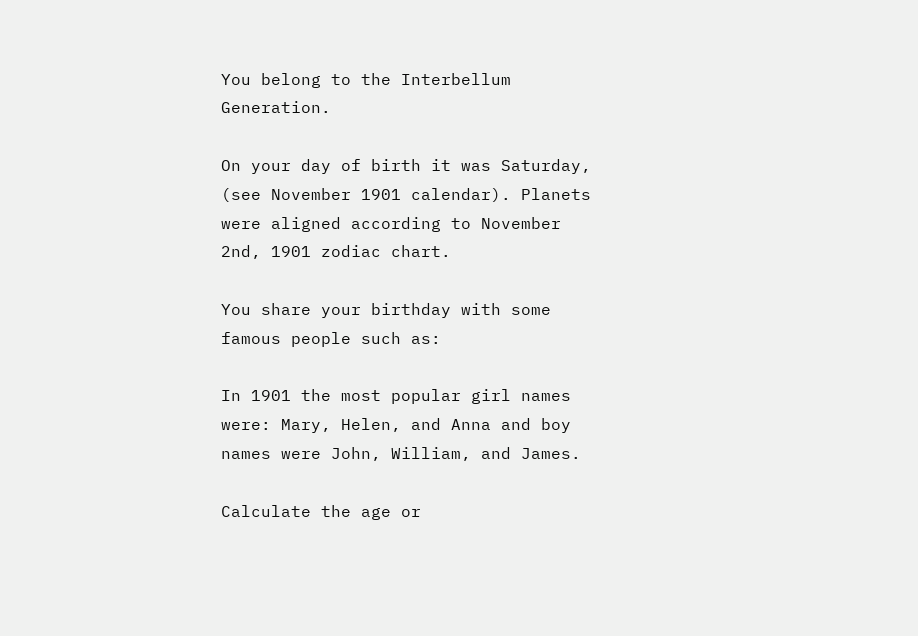You belong to the Interbellum Generation.

On your day of birth it was Saturday, (see November 1901 calendar). Planets were aligned according to November 2nd, 1901 zodiac chart.

You share your birthday with some famous people such as:

In 1901 the most popular girl names were: Mary, Helen, and Anna and boy names were John, William, and James.

Calculate the age or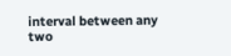interval between any two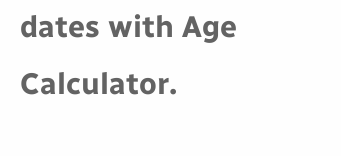dates with Age Calculator.